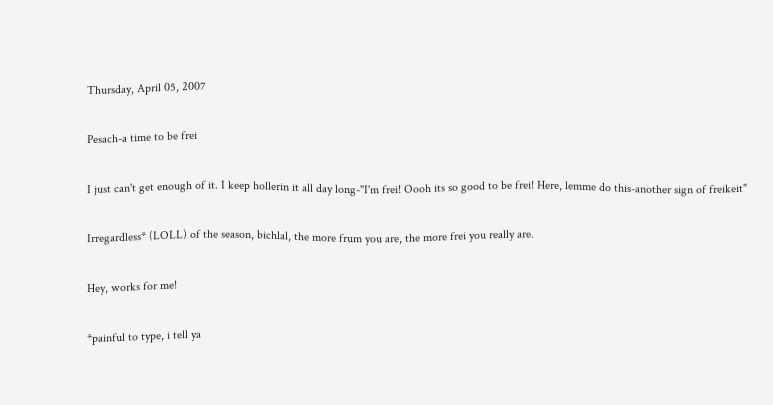Thursday, April 05, 2007

Pesach-a time to be frei

I just can't get enough of it. I keep hollerin it all day long-"I'm frei! Oooh its so good to be frei! Here, lemme do this-another sign of freikeit"

Irregardless* (LOLL) of the season, bichlal, the more frum you are, the more frei you really are.

Hey, works for me!

*painful to type, i tell ya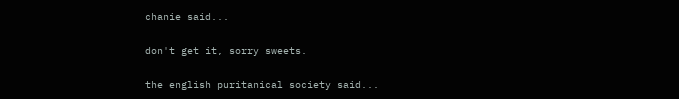chanie said...

don't get it, sorry sweets.

the english puritanical society said...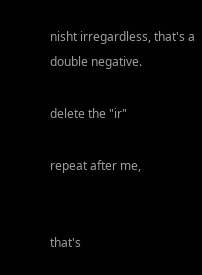nisht irregardless, that's a double negative.

delete the "ir"

repeat after me,


that's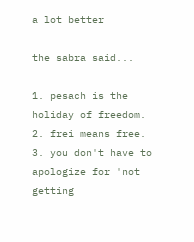a lot better

the sabra said...

1. pesach is the holiday of freedom.
2. frei means free.
3. you don't have to apologize for 'not getting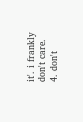it'. i frankly don't care.
4. don't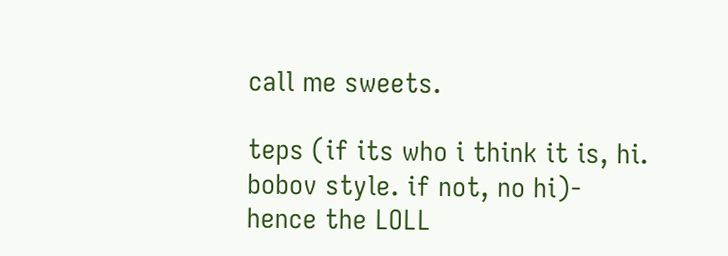call me sweets.

teps (if its who i think it is, hi. bobov style. if not, no hi)-
hence the LOLL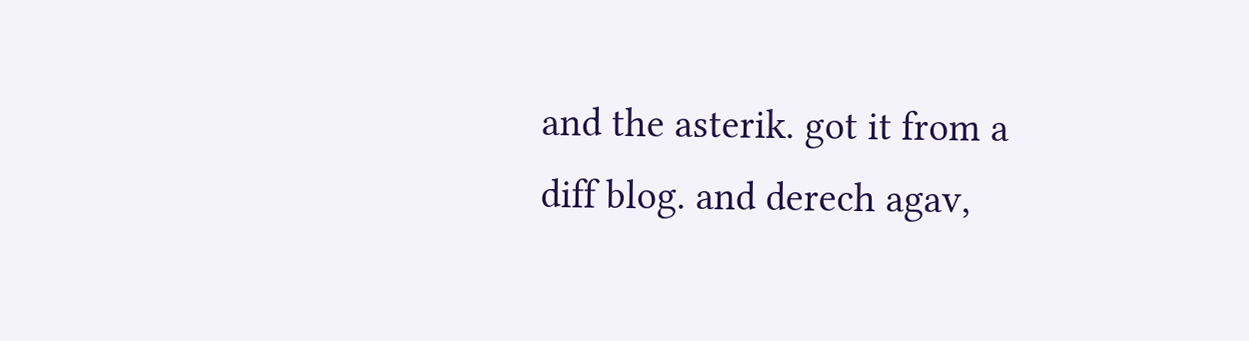and the asterik. got it from a diff blog. and derech agav,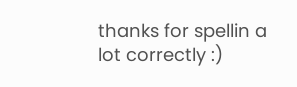thanks for spellin a lot correctly :)